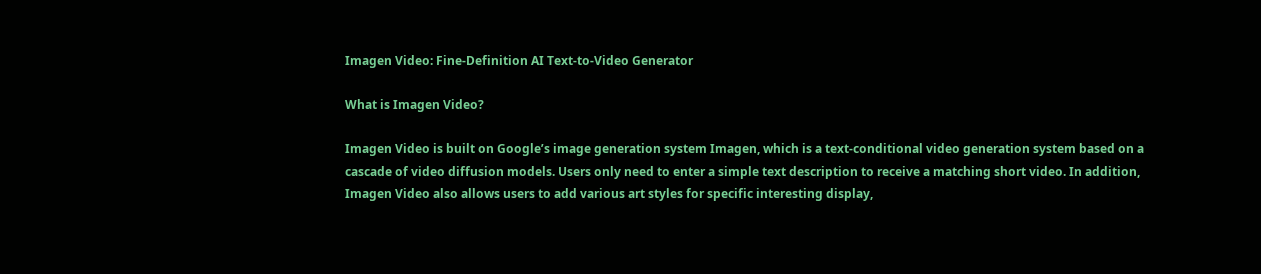Imagen Video: Fine-Definition AI Text-to-Video Generator

What is Imagen Video?

Imagen Video is built on Google’s image generation system Imagen, which is a text-conditional video generation system based on a cascade of video diffusion models. Users only need to enter a simple text description to receive a matching short video. In addition, Imagen Video also allows users to add various art styles for specific interesting display,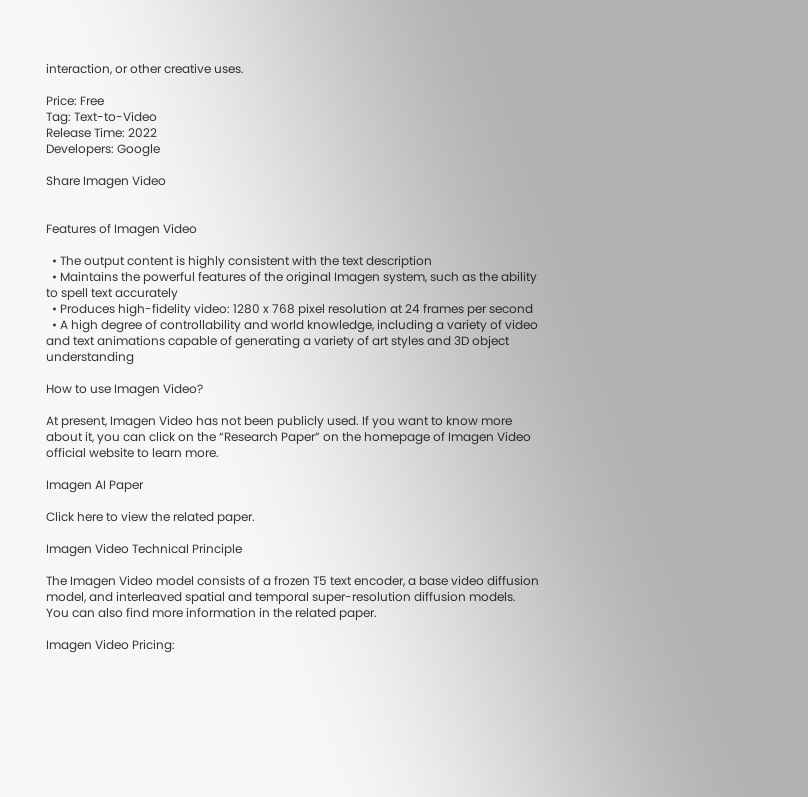interaction, or other creative uses.

Price: Free
Tag: Text-to-Video
Release Time: 2022
Developers: Google

Share Imagen Video


Features of Imagen Video

  • The output content is highly consistent with the text description
  • Maintains the powerful features of the original Imagen system, such as the ability to spell text accurately
  • Produces high-fidelity video: 1280 x 768 pixel resolution at 24 frames per second
  • A high degree of controllability and world knowledge, including a variety of video and text animations capable of generating a variety of art styles and 3D object understanding

How to use Imagen Video?

At present, Imagen Video has not been publicly used. If you want to know more about it, you can click on the “Research Paper” on the homepage of Imagen Video official website to learn more.

Imagen AI Paper

Click here to view the related paper.

Imagen Video Technical Principle

The Imagen Video model consists of a frozen T5 text encoder, a base video diffusion model, and interleaved spatial and temporal super-resolution diffusion models. You can also find more information in the related paper.

Imagen Video Pricing: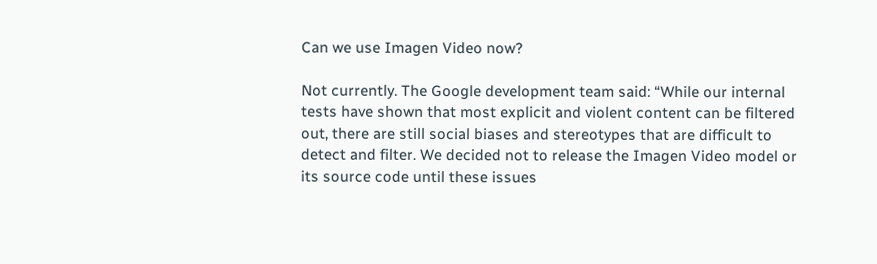Can we use Imagen Video now?

Not currently. The Google development team said: “While our internal tests have shown that most explicit and violent content can be filtered out, there are still social biases and stereotypes that are difficult to detect and filter. We decided not to release the Imagen Video model or its source code until these issues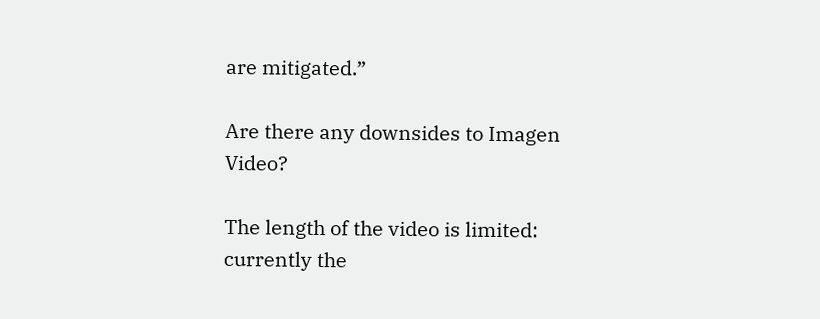are mitigated.”

Are there any downsides to Imagen Video?

The length of the video is limited: currently the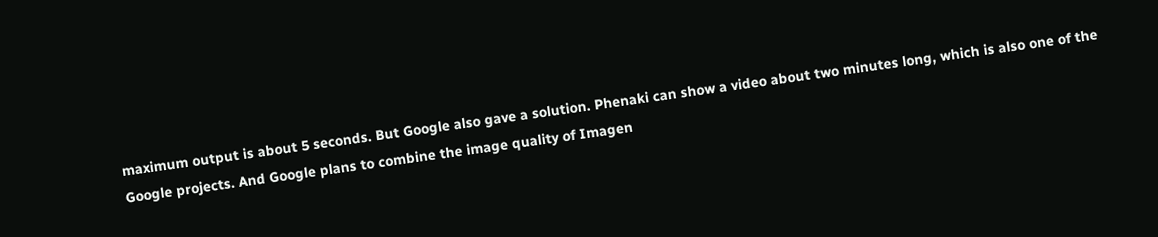maximum output is about 5 seconds. But Google also gave a solution. Phenaki can show a video about two minutes long, which is also one of the Google projects. And Google plans to combine the image quality of Imagen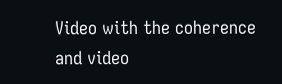Video with the coherence and video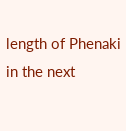length of Phenaki in the next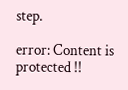step.

error: Content is protected !!